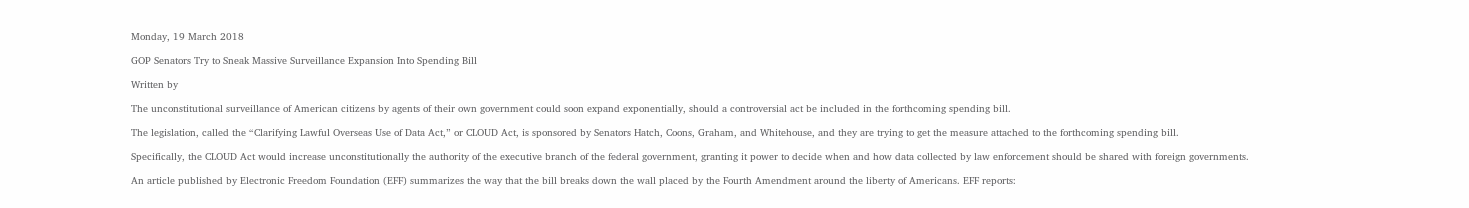Monday, 19 March 2018

GOP Senators Try to Sneak Massive Surveillance Expansion Into Spending Bill

Written by

The unconstitutional surveillance of American citizens by agents of their own government could soon expand exponentially, should a controversial act be included in the forthcoming spending bill.

The legislation, called the “Clarifying Lawful Overseas Use of Data Act,” or CLOUD Act, is sponsored by Senators Hatch, Coons, Graham, and Whitehouse, and they are trying to get the measure attached to the forthcoming spending bill.

Specifically, the CLOUD Act would increase unconstitutionally the authority of the executive branch of the federal government, granting it power to decide when and how data collected by law enforcement should be shared with foreign governments.

An article published by Electronic Freedom Foundation (EFF) summarizes the way that the bill breaks down the wall placed by the Fourth Amendment around the liberty of Americans. EFF reports: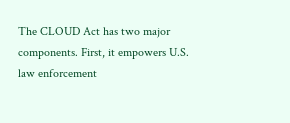The CLOUD Act has two major components. First, it empowers U.S. law enforcement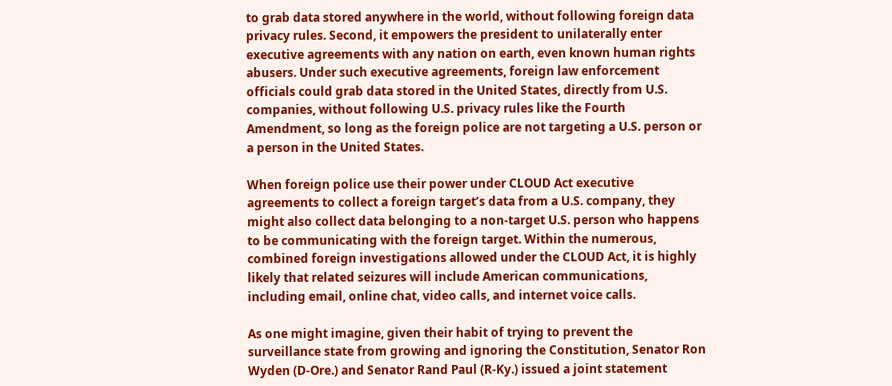to grab data stored anywhere in the world, without following foreign data privacy rules. Second, it empowers the president to unilaterally enter executive agreements with any nation on earth, even known human rights abusers. Under such executive agreements, foreign law enforcement officials could grab data stored in the United States, directly from U.S. companies, without following U.S. privacy rules like the Fourth Amendment, so long as the foreign police are not targeting a U.S. person or a person in the United States.

When foreign police use their power under CLOUD Act executive agreements to collect a foreign target’s data from a U.S. company, they might also collect data belonging to a non-target U.S. person who happens to be communicating with the foreign target. Within the numerous, combined foreign investigations allowed under the CLOUD Act, it is highly likely that related seizures will include American communications, including email, online chat, video calls, and internet voice calls.

As one might imagine, given their habit of trying to prevent the surveillance state from growing and ignoring the Constitution, Senator Ron Wyden (D-Ore.) and Senator Rand Paul (R-Ky.) issued a joint statement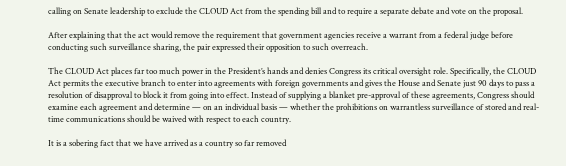calling on Senate leadership to exclude the CLOUD Act from the spending bill and to require a separate debate and vote on the proposal.

After explaining that the act would remove the requirement that government agencies receive a warrant from a federal judge before conducting such surveillance sharing, the pair expressed their opposition to such overreach.

The CLOUD Act places far too much power in the President’s hands and denies Congress its critical oversight role. Specifically, the CLOUD Act permits the executive branch to enter into agreements with foreign governments and gives the House and Senate just 90 days to pass a resolution of disapproval to block it from going into effect. Instead of supplying a blanket pre-approval of these agreements, Congress should examine each agreement and determine — on an individual basis — whether the prohibitions on warrantless surveillance of stored and real-time communications should be waived with respect to each country.

It is a sobering fact that we have arrived as a country so far removed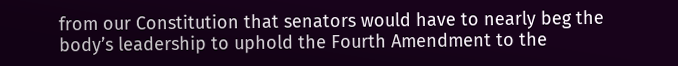from our Constitution that senators would have to nearly beg the body’s leadership to uphold the Fourth Amendment to the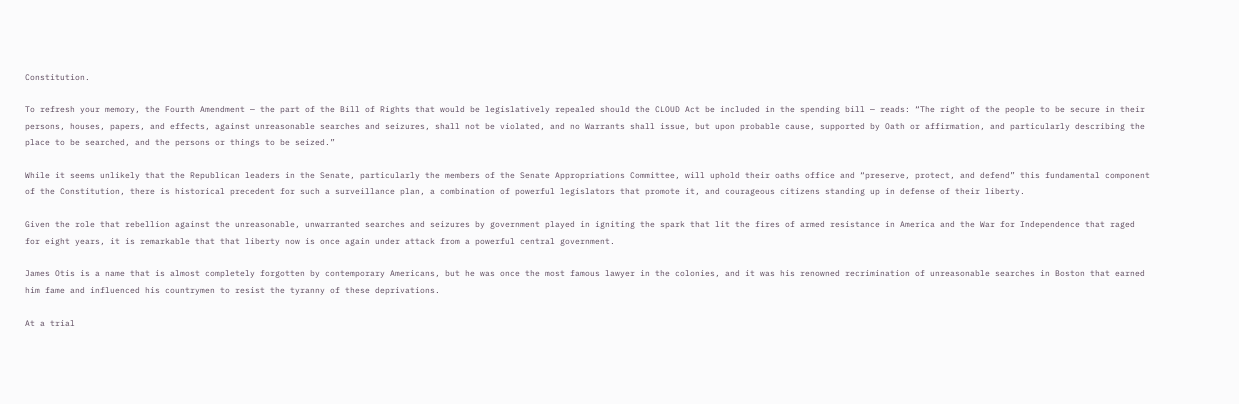Constitution.

To refresh your memory, the Fourth Amendment — the part of the Bill of Rights that would be legislatively repealed should the CLOUD Act be included in the spending bill — reads: “The right of the people to be secure in their persons, houses, papers, and effects, against unreasonable searches and seizures, shall not be violated, and no Warrants shall issue, but upon probable cause, supported by Oath or affirmation, and particularly describing the place to be searched, and the persons or things to be seized.”

While it seems unlikely that the Republican leaders in the Senate, particularly the members of the Senate Appropriations Committee, will uphold their oaths office and “preserve, protect, and defend” this fundamental component of the Constitution, there is historical precedent for such a surveillance plan, a combination of powerful legislators that promote it, and courageous citizens standing up in defense of their liberty.

Given the role that rebellion against the unreasonable, unwarranted searches and seizures by government played in igniting the spark that lit the fires of armed resistance in America and the War for Independence that raged for eight years, it is remarkable that that liberty now is once again under attack from a powerful central government.

James Otis is a name that is almost completely forgotten by contemporary Americans, but he was once the most famous lawyer in the colonies, and it was his renowned recrimination of unreasonable searches in Boston that earned him fame and influenced his countrymen to resist the tyranny of these deprivations.

At a trial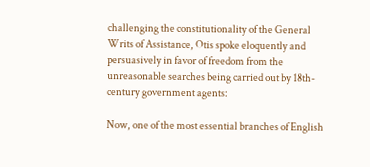challenging the constitutionality of the General Writs of Assistance, Otis spoke eloquently and persuasively in favor of freedom from the unreasonable searches being carried out by 18th-century government agents:

Now, one of the most essential branches of English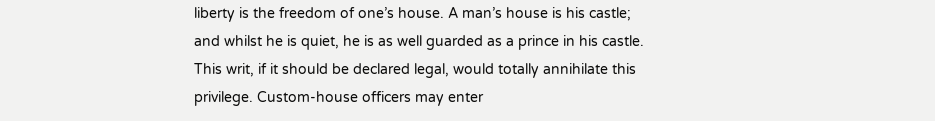liberty is the freedom of one’s house. A man’s house is his castle; and whilst he is quiet, he is as well guarded as a prince in his castle. This writ, if it should be declared legal, would totally annihilate this privilege. Custom-house officers may enter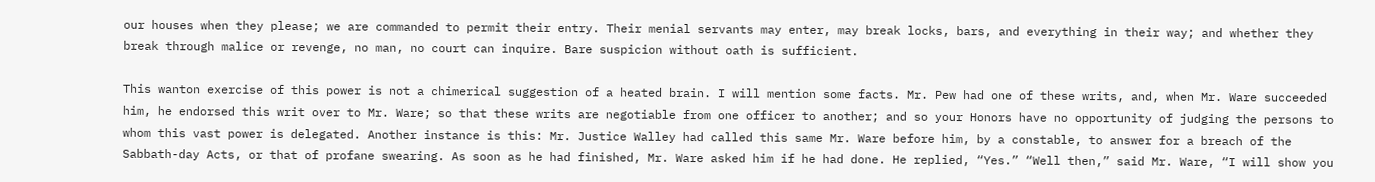our houses when they please; we are commanded to permit their entry. Their menial servants may enter, may break locks, bars, and everything in their way; and whether they break through malice or revenge, no man, no court can inquire. Bare suspicion without oath is sufficient.

This wanton exercise of this power is not a chimerical suggestion of a heated brain. I will mention some facts. Mr. Pew had one of these writs, and, when Mr. Ware succeeded him, he endorsed this writ over to Mr. Ware; so that these writs are negotiable from one officer to another; and so your Honors have no opportunity of judging the persons to whom this vast power is delegated. Another instance is this: Mr. Justice Walley had called this same Mr. Ware before him, by a constable, to answer for a breach of the Sabbath-day Acts, or that of profane swearing. As soon as he had finished, Mr. Ware asked him if he had done. He replied, “Yes.” “Well then,” said Mr. Ware, “I will show you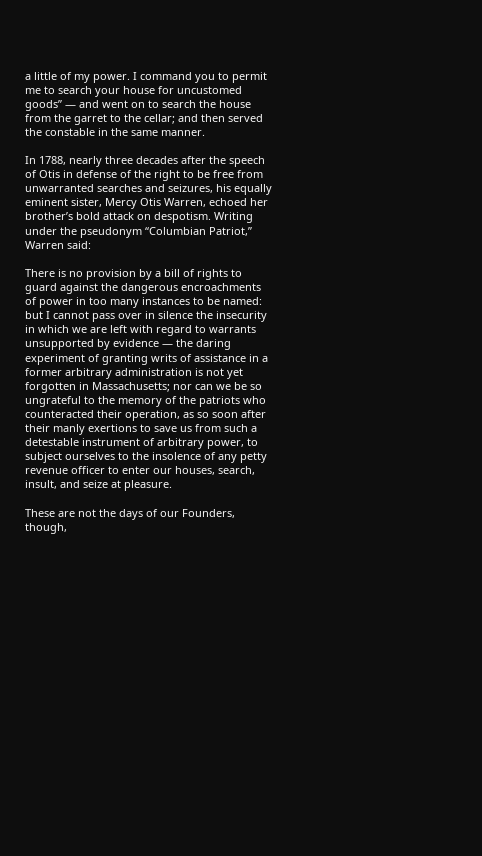a little of my power. I command you to permit me to search your house for uncustomed goods” — and went on to search the house from the garret to the cellar; and then served the constable in the same manner.

In 1788, nearly three decades after the speech of Otis in defense of the right to be free from unwarranted searches and seizures, his equally eminent sister, Mercy Otis Warren, echoed her brother’s bold attack on despotism. Writing under the pseudonym “Columbian Patriot,” Warren said:

There is no provision by a bill of rights to guard against the dangerous encroachments of power in too many instances to be named: but I cannot pass over in silence the insecurity in which we are left with regard to warrants unsupported by evidence — the daring experiment of granting writs of assistance in a former arbitrary administration is not yet forgotten in Massachusetts; nor can we be so ungrateful to the memory of the patriots who counteracted their operation, as so soon after their manly exertions to save us from such a detestable instrument of arbitrary power, to subject ourselves to the insolence of any petty revenue officer to enter our houses, search, insult, and seize at pleasure.

These are not the days of our Founders, though,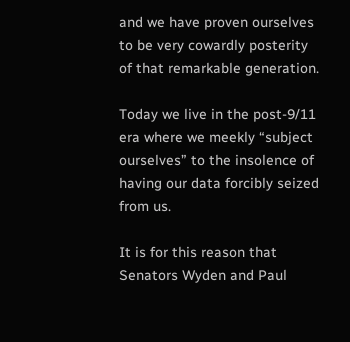and we have proven ourselves to be very cowardly posterity of that remarkable generation.

Today we live in the post-9/11 era where we meekly “subject ourselves” to the insolence of having our data forcibly seized from us.

It is for this reason that Senators Wyden and Paul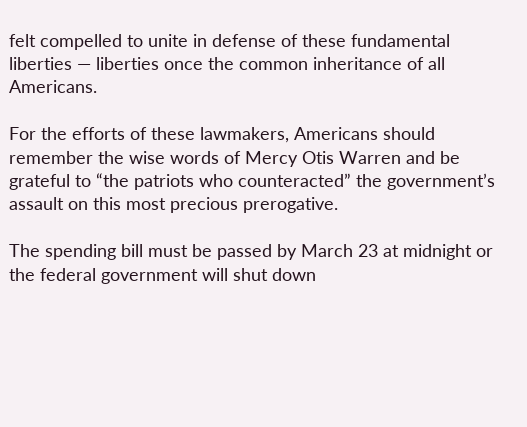felt compelled to unite in defense of these fundamental liberties — liberties once the common inheritance of all Americans.

For the efforts of these lawmakers, Americans should remember the wise words of Mercy Otis Warren and be grateful to “the patriots who counteracted” the government’s assault on this most precious prerogative.

The spending bill must be passed by March 23 at midnight or the federal government will shut down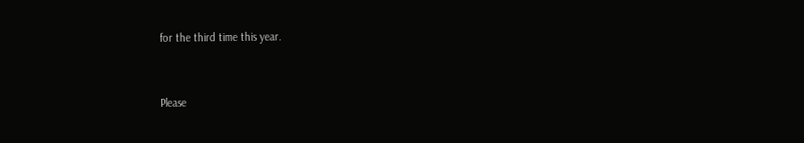for the third time this year.


Please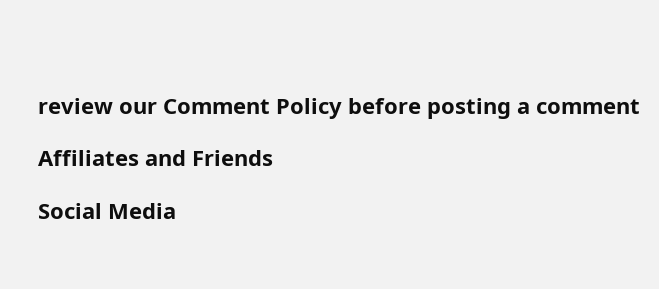review our Comment Policy before posting a comment

Affiliates and Friends

Social Media